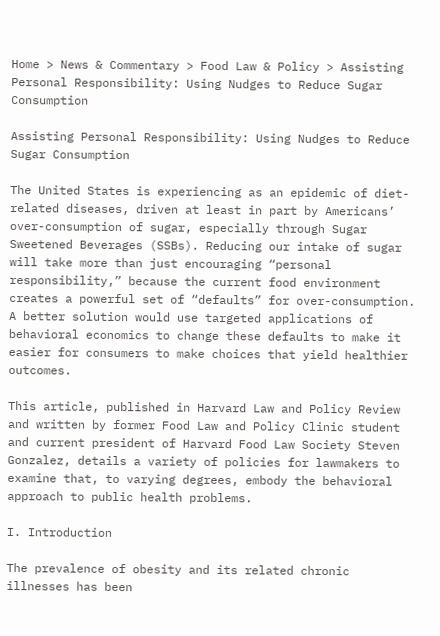Home > News & Commentary > Food Law & Policy > Assisting Personal Responsibility: Using Nudges to Reduce Sugar Consumption

Assisting Personal Responsibility: Using Nudges to Reduce Sugar Consumption

The United States is experiencing as an epidemic of diet-related diseases, driven at least in part by Americans’ over-consumption of sugar, especially through Sugar Sweetened Beverages (SSBs). Reducing our intake of sugar will take more than just encouraging “personal responsibility,” because the current food environment creates a powerful set of “defaults” for over-consumption. A better solution would use targeted applications of behavioral economics to change these defaults to make it easier for consumers to make choices that yield healthier outcomes.

This article, published in Harvard Law and Policy Review and written by former Food Law and Policy Clinic student and current president of Harvard Food Law Society Steven Gonzalez, details a variety of policies for lawmakers to examine that, to varying degrees, embody the behavioral approach to public health problems.

I. Introduction

The prevalence of obesity and its related chronic illnesses has been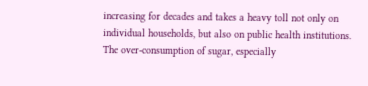increasing for decades and takes a heavy toll not only on individual households, but also on public health institutions. The over-consumption of sugar, especially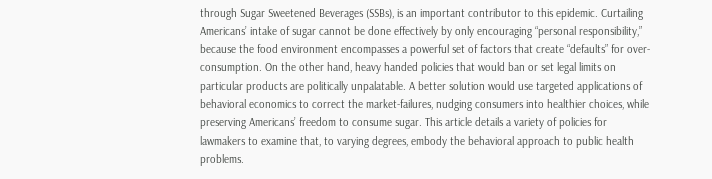through Sugar Sweetened Beverages (SSBs), is an important contributor to this epidemic. Curtailing Americans’ intake of sugar cannot be done effectively by only encouraging “personal responsibility,” because the food environment encompasses a powerful set of factors that create “defaults” for over-consumption. On the other hand, heavy handed policies that would ban or set legal limits on particular products are politically unpalatable. A better solution would use targeted applications of behavioral economics to correct the market-failures, nudging consumers into healthier choices, while preserving Americans’ freedom to consume sugar. This article details a variety of policies for lawmakers to examine that, to varying degrees, embody the behavioral approach to public health problems.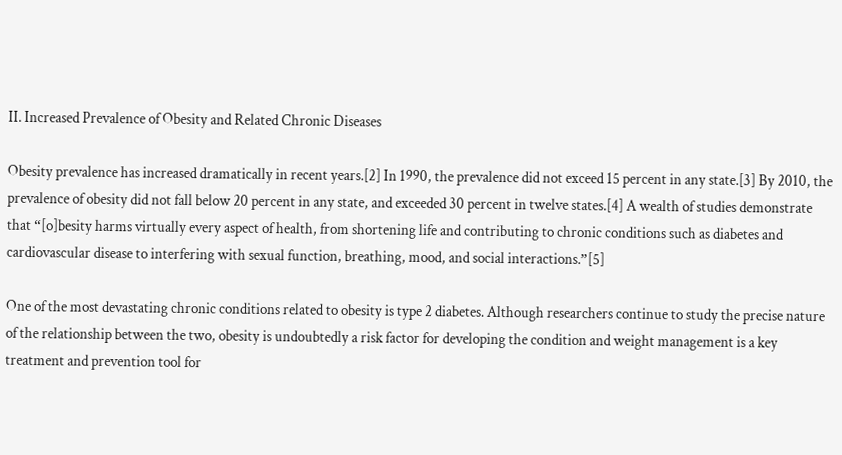II. Increased Prevalence of Obesity and Related Chronic Diseases

Obesity prevalence has increased dramatically in recent years.[2] In 1990, the prevalence did not exceed 15 percent in any state.[3] By 2010, the prevalence of obesity did not fall below 20 percent in any state, and exceeded 30 percent in twelve states.[4] A wealth of studies demonstrate that “[o]besity harms virtually every aspect of health, from shortening life and contributing to chronic conditions such as diabetes and cardiovascular disease to interfering with sexual function, breathing, mood, and social interactions.”[5]

One of the most devastating chronic conditions related to obesity is type 2 diabetes. Although researchers continue to study the precise nature of the relationship between the two, obesity is undoubtedly a risk factor for developing the condition and weight management is a key treatment and prevention tool for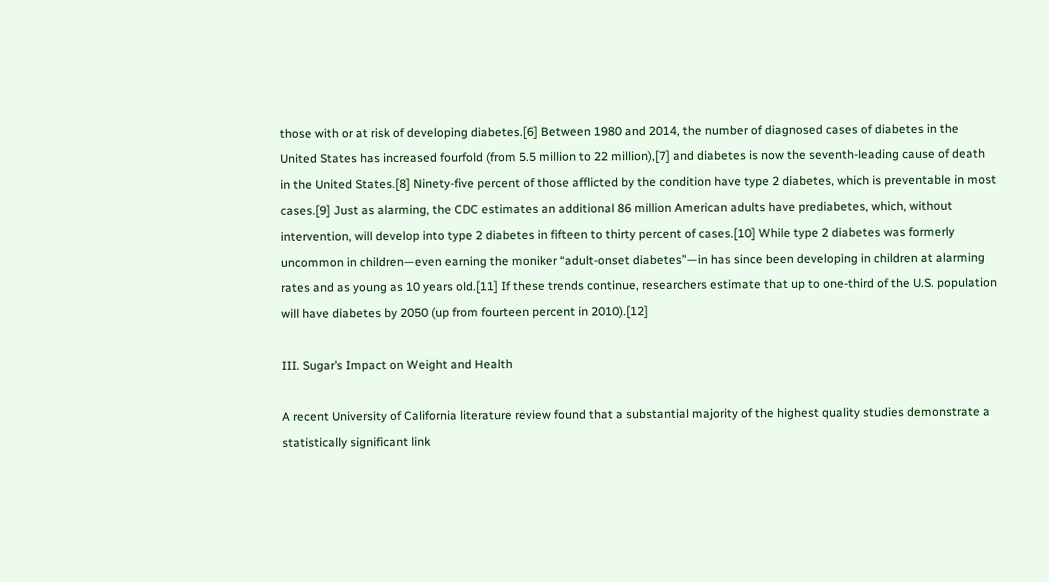those with or at risk of developing diabetes.[6] Between 1980 and 2014, the number of diagnosed cases of diabetes in the United States has increased fourfold (from 5.5 million to 22 million),[7] and diabetes is now the seventh-leading cause of death in the United States.[8] Ninety-five percent of those afflicted by the condition have type 2 diabetes, which is preventable in most cases.[9] Just as alarming, the CDC estimates an additional 86 million American adults have prediabetes, which, without intervention, will develop into type 2 diabetes in fifteen to thirty percent of cases.[10] While type 2 diabetes was formerly uncommon in children—even earning the moniker “adult-onset diabetes”—in has since been developing in children at alarming rates and as young as 10 years old.[11] If these trends continue, researchers estimate that up to one-third of the U.S. population will have diabetes by 2050 (up from fourteen percent in 2010).[12]

III. Sugar’s Impact on Weight and Health

A recent University of California literature review found that a substantial majority of the highest quality studies demonstrate a statistically significant link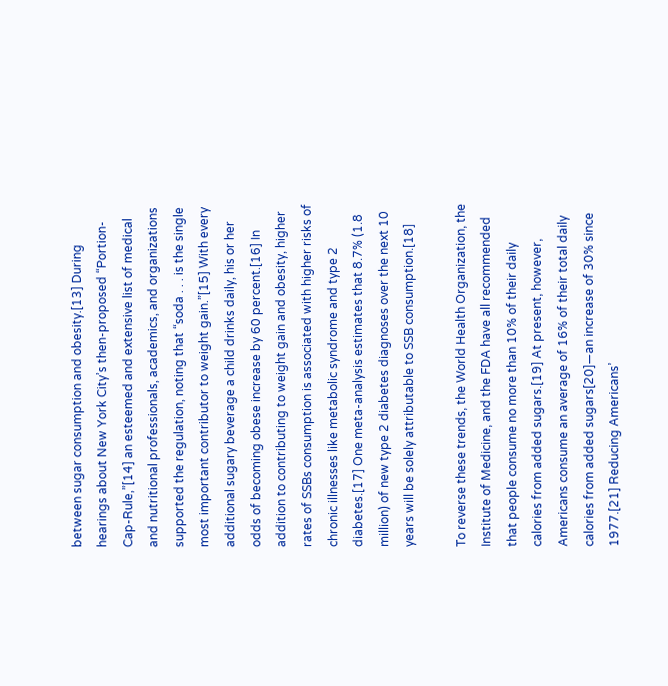between sugar consumption and obesity.[13] During hearings about New York City’s then-proposed “Portion-Cap-Rule,”[14] an esteemed and extensive list of medical and nutritional professionals, academics, and organizations supported the regulation, noting that “soda . . . is the single most important contributor to weight gain.”[15] With every additional sugary beverage a child drinks daily, his or her odds of becoming obese increase by 60 percent.[16] In addition to contributing to weight gain and obesity, higher rates of SSBs consumption is associated with higher risks of chronic illnesses like metabolic syndrome and type 2 diabetes.[17] One meta-analysis estimates that 8.7% (1.8 million) of new type 2 diabetes diagnoses over the next 10 years will be solely attributable to SSB consumption.[18]

To reverse these trends, the World Health Organization, the Institute of Medicine, and the FDA have all recommended that people consume no more than 10% of their daily calories from added sugars.[19] At present, however, Americans consume an average of 16% of their total daily calories from added sugars[20]—an increase of 30% since 1977.[21] Reducing Americans’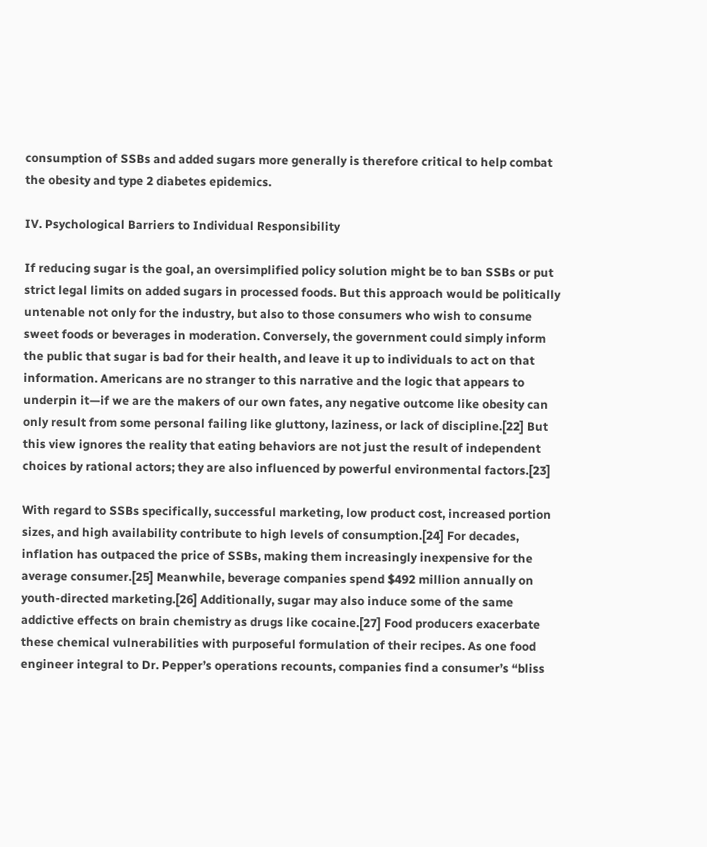consumption of SSBs and added sugars more generally is therefore critical to help combat the obesity and type 2 diabetes epidemics.

IV. Psychological Barriers to Individual Responsibility

If reducing sugar is the goal, an oversimplified policy solution might be to ban SSBs or put strict legal limits on added sugars in processed foods. But this approach would be politically untenable not only for the industry, but also to those consumers who wish to consume sweet foods or beverages in moderation. Conversely, the government could simply inform the public that sugar is bad for their health, and leave it up to individuals to act on that information. Americans are no stranger to this narrative and the logic that appears to underpin it—if we are the makers of our own fates, any negative outcome like obesity can only result from some personal failing like gluttony, laziness, or lack of discipline.[22] But this view ignores the reality that eating behaviors are not just the result of independent choices by rational actors; they are also influenced by powerful environmental factors.[23]

With regard to SSBs specifically, successful marketing, low product cost, increased portion sizes, and high availability contribute to high levels of consumption.[24] For decades, inflation has outpaced the price of SSBs, making them increasingly inexpensive for the average consumer.[25] Meanwhile, beverage companies spend $492 million annually on youth-directed marketing.[26] Additionally, sugar may also induce some of the same addictive effects on brain chemistry as drugs like cocaine.[27] Food producers exacerbate these chemical vulnerabilities with purposeful formulation of their recipes. As one food engineer integral to Dr. Pepper’s operations recounts, companies find a consumer’s “bliss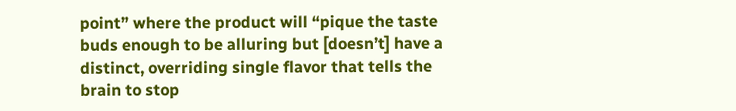point” where the product will “pique the taste buds enough to be alluring but [doesn’t] have a distinct, overriding single flavor that tells the brain to stop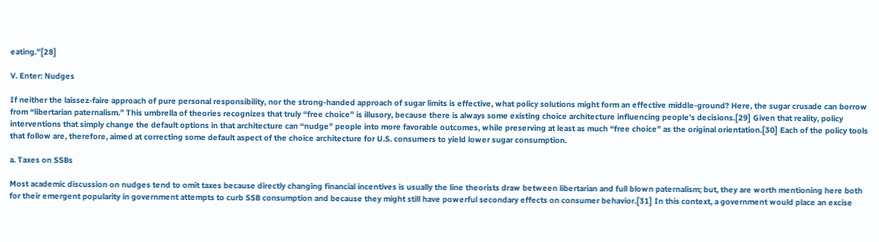eating.”[28]

V. Enter: Nudges

If neither the laissez-faire approach of pure personal responsibility, nor the strong-handed approach of sugar limits is effective, what policy solutions might form an effective middle-ground? Here, the sugar crusade can borrow from “libertarian paternalism.” This umbrella of theories recognizes that truly “free choice” is illusory, because there is always some existing choice architecture influencing people’s decisions.[29] Given that reality, policy interventions that simply change the default options in that architecture can “nudge” people into more favorable outcomes, while preserving at least as much “free choice” as the original orientation.[30] Each of the policy tools that follow are, therefore, aimed at correcting some default aspect of the choice architecture for U.S. consumers to yield lower sugar consumption.

a. Taxes on SSBs

Most academic discussion on nudges tend to omit taxes because directly changing financial incentives is usually the line theorists draw between libertarian and full blown paternalism; but, they are worth mentioning here both for their emergent popularity in government attempts to curb SSB consumption and because they might still have powerful secondary effects on consumer behavior.[31] In this context, a government would place an excise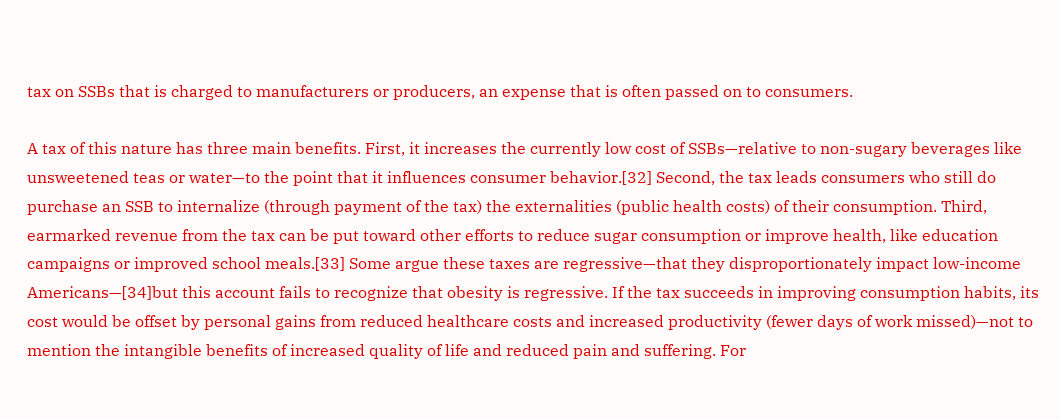tax on SSBs that is charged to manufacturers or producers, an expense that is often passed on to consumers.

A tax of this nature has three main benefits. First, it increases the currently low cost of SSBs—relative to non-sugary beverages like unsweetened teas or water—to the point that it influences consumer behavior.[32] Second, the tax leads consumers who still do purchase an SSB to internalize (through payment of the tax) the externalities (public health costs) of their consumption. Third, earmarked revenue from the tax can be put toward other efforts to reduce sugar consumption or improve health, like education campaigns or improved school meals.[33] Some argue these taxes are regressive—that they disproportionately impact low-income Americans—[34]but this account fails to recognize that obesity is regressive. If the tax succeeds in improving consumption habits, its cost would be offset by personal gains from reduced healthcare costs and increased productivity (fewer days of work missed)—not to mention the intangible benefits of increased quality of life and reduced pain and suffering. For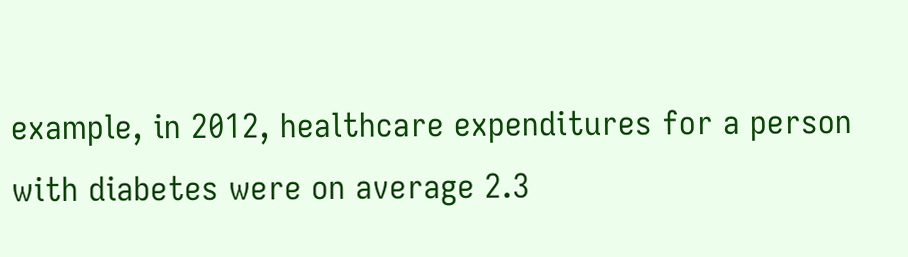example, in 2012, healthcare expenditures for a person with diabetes were on average 2.3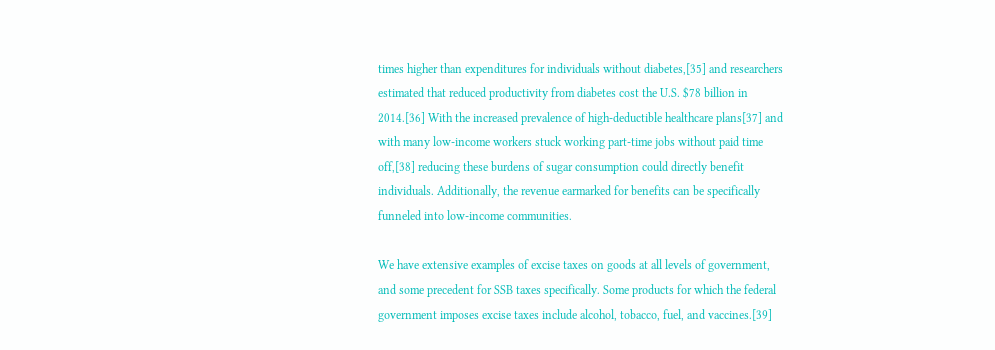times higher than expenditures for individuals without diabetes,[35] and researchers estimated that reduced productivity from diabetes cost the U.S. $78 billion in 2014.[36] With the increased prevalence of high-deductible healthcare plans[37] and with many low-income workers stuck working part-time jobs without paid time off,[38] reducing these burdens of sugar consumption could directly benefit individuals. Additionally, the revenue earmarked for benefits can be specifically funneled into low-income communities.

We have extensive examples of excise taxes on goods at all levels of government, and some precedent for SSB taxes specifically. Some products for which the federal government imposes excise taxes include alcohol, tobacco, fuel, and vaccines.[39]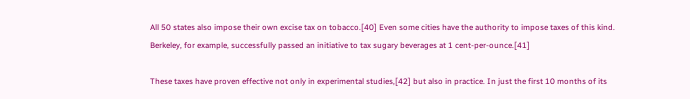All 50 states also impose their own excise tax on tobacco.[40] Even some cities have the authority to impose taxes of this kind. Berkeley, for example, successfully passed an initiative to tax sugary beverages at 1 cent-per-ounce.[41]

These taxes have proven effective not only in experimental studies,[42] but also in practice. In just the first 10 months of its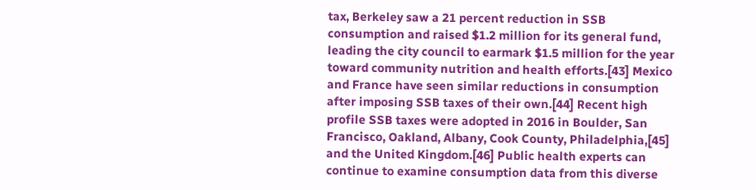tax, Berkeley saw a 21 percent reduction in SSB consumption and raised $1.2 million for its general fund, leading the city council to earmark $1.5 million for the year toward community nutrition and health efforts.[43] Mexico and France have seen similar reductions in consumption after imposing SSB taxes of their own.[44] Recent high profile SSB taxes were adopted in 2016 in Boulder, San Francisco, Oakland, Albany, Cook County, Philadelphia,[45] and the United Kingdom.[46] Public health experts can continue to examine consumption data from this diverse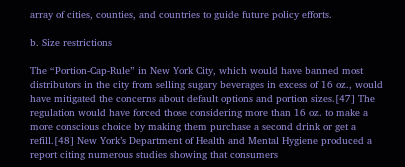array of cities, counties, and countries to guide future policy efforts.

b. Size restrictions

The “Portion-Cap-Rule” in New York City, which would have banned most distributors in the city from selling sugary beverages in excess of 16 oz., would have mitigated the concerns about default options and portion sizes.[47] The regulation would have forced those considering more than 16 oz. to make a more conscious choice by making them purchase a second drink or get a refill.[48] New York’s Department of Health and Mental Hygiene produced a report citing numerous studies showing that consumers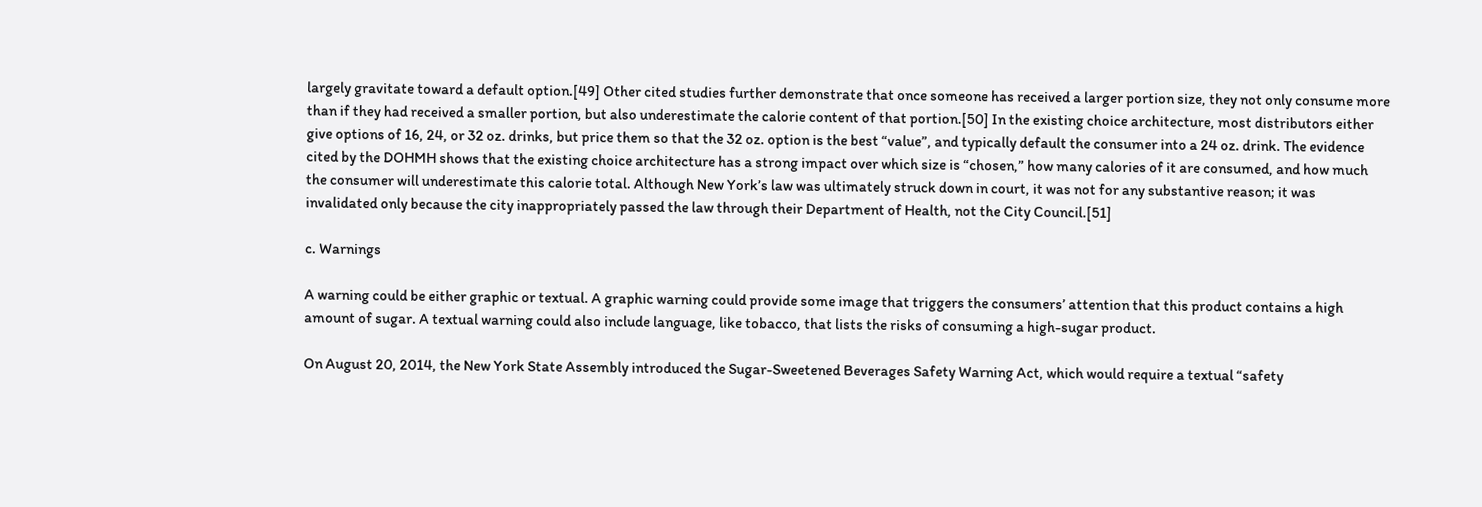largely gravitate toward a default option.[49] Other cited studies further demonstrate that once someone has received a larger portion size, they not only consume more than if they had received a smaller portion, but also underestimate the calorie content of that portion.[50] In the existing choice architecture, most distributors either give options of 16, 24, or 32 oz. drinks, but price them so that the 32 oz. option is the best “value”, and typically default the consumer into a 24 oz. drink. The evidence cited by the DOHMH shows that the existing choice architecture has a strong impact over which size is “chosen,” how many calories of it are consumed, and how much the consumer will underestimate this calorie total. Although New York’s law was ultimately struck down in court, it was not for any substantive reason; it was invalidated only because the city inappropriately passed the law through their Department of Health, not the City Council.[51]

c. Warnings

A warning could be either graphic or textual. A graphic warning could provide some image that triggers the consumers’ attention that this product contains a high amount of sugar. A textual warning could also include language, like tobacco, that lists the risks of consuming a high-sugar product.

On August 20, 2014, the New York State Assembly introduced the Sugar-Sweetened Beverages Safety Warning Act, which would require a textual “safety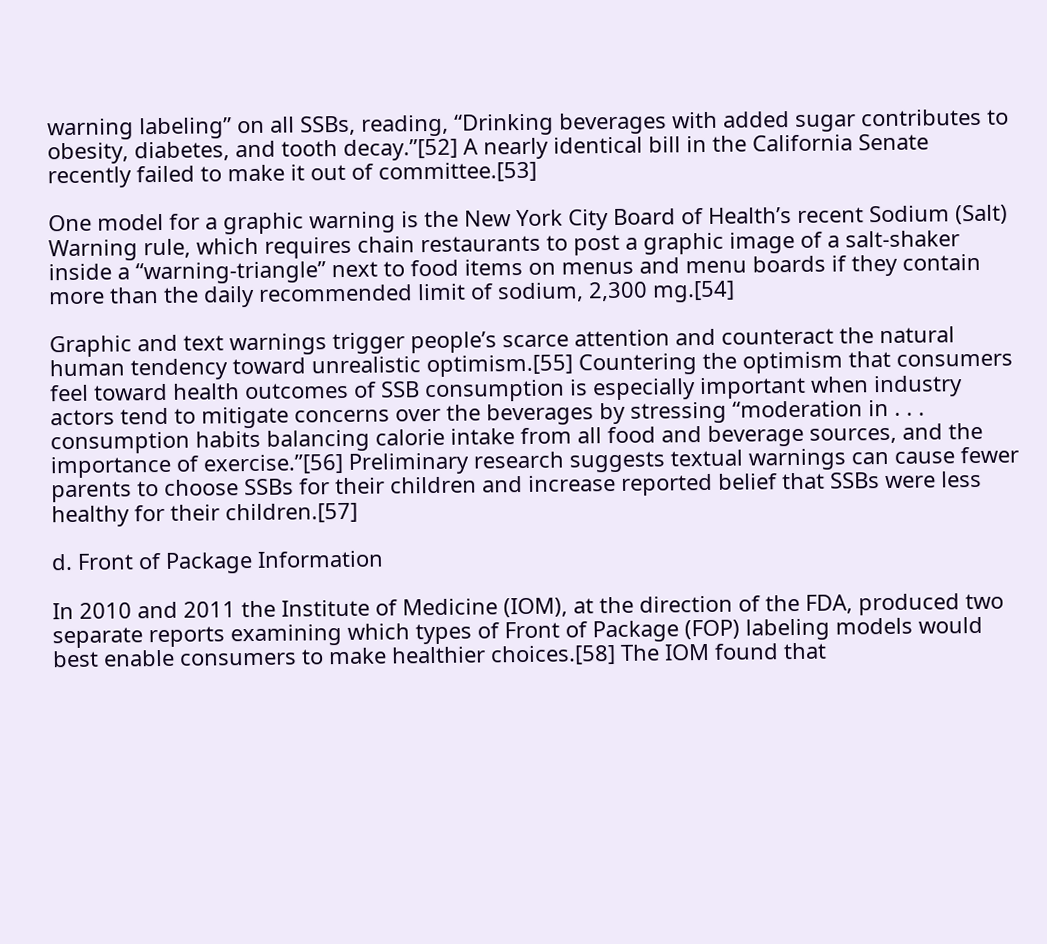warning labeling” on all SSBs, reading, “Drinking beverages with added sugar contributes to obesity, diabetes, and tooth decay.”[52] A nearly identical bill in the California Senate recently failed to make it out of committee.[53]

One model for a graphic warning is the New York City Board of Health’s recent Sodium (Salt) Warning rule, which requires chain restaurants to post a graphic image of a salt-shaker inside a “warning-triangle” next to food items on menus and menu boards if they contain more than the daily recommended limit of sodium, 2,300 mg.[54]

Graphic and text warnings trigger people’s scarce attention and counteract the natural human tendency toward unrealistic optimism.[55] Countering the optimism that consumers feel toward health outcomes of SSB consumption is especially important when industry actors tend to mitigate concerns over the beverages by stressing “moderation in . . . consumption habits balancing calorie intake from all food and beverage sources, and the importance of exercise.”[56] Preliminary research suggests textual warnings can cause fewer parents to choose SSBs for their children and increase reported belief that SSBs were less healthy for their children.[57]

d. Front of Package Information

In 2010 and 2011 the Institute of Medicine (IOM), at the direction of the FDA, produced two separate reports examining which types of Front of Package (FOP) labeling models would best enable consumers to make healthier choices.[58] The IOM found that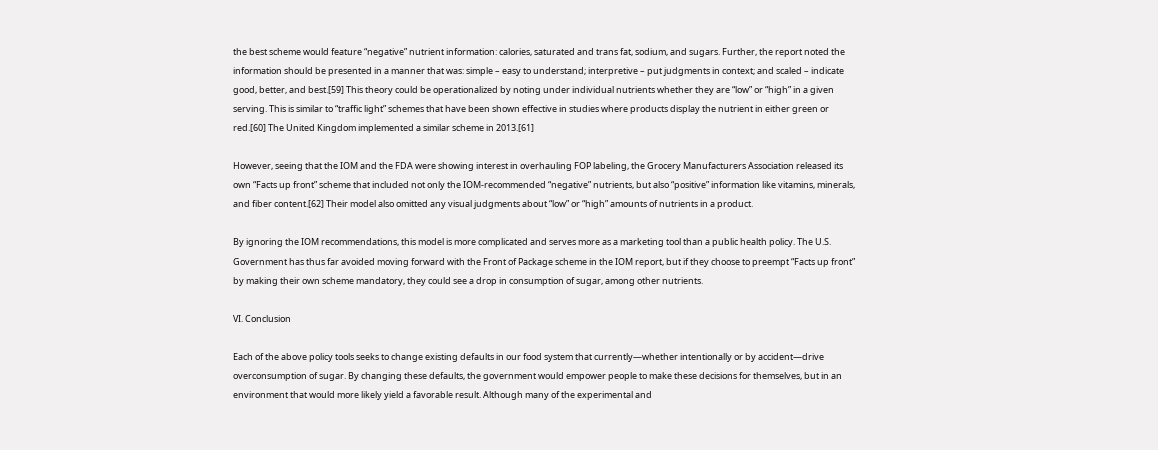the best scheme would feature “negative” nutrient information: calories, saturated and trans fat, sodium, and sugars. Further, the report noted the information should be presented in a manner that was: simple – easy to understand; interpretive – put judgments in context; and scaled – indicate good, better, and best.[59] This theory could be operationalized by noting under individual nutrients whether they are “low” or “high” in a given serving. This is similar to “traffic light” schemes that have been shown effective in studies where products display the nutrient in either green or red.[60] The United Kingdom implemented a similar scheme in 2013.[61]

However, seeing that the IOM and the FDA were showing interest in overhauling FOP labeling, the Grocery Manufacturers Association released its own “Facts up front” scheme that included not only the IOM-recommended “negative” nutrients, but also “positive” information like vitamins, minerals, and fiber content.[62] Their model also omitted any visual judgments about “low” or “high” amounts of nutrients in a product.

By ignoring the IOM recommendations, this model is more complicated and serves more as a marketing tool than a public health policy. The U.S. Government has thus far avoided moving forward with the Front of Package scheme in the IOM report, but if they choose to preempt “Facts up front” by making their own scheme mandatory, they could see a drop in consumption of sugar, among other nutrients.

VI. Conclusion

Each of the above policy tools seeks to change existing defaults in our food system that currently—whether intentionally or by accident—drive overconsumption of sugar. By changing these defaults, the government would empower people to make these decisions for themselves, but in an environment that would more likely yield a favorable result. Although many of the experimental and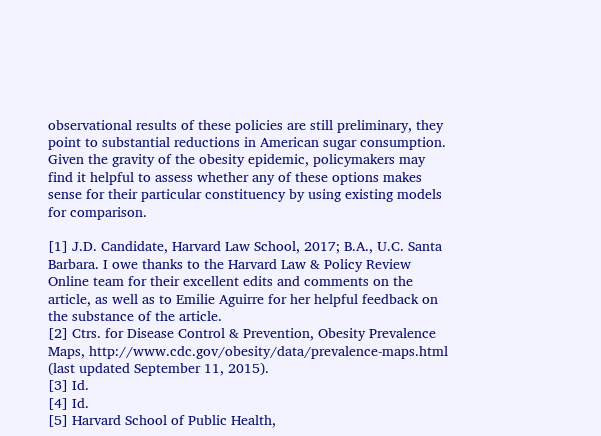observational results of these policies are still preliminary, they point to substantial reductions in American sugar consumption. Given the gravity of the obesity epidemic, policymakers may find it helpful to assess whether any of these options makes sense for their particular constituency by using existing models for comparison.

[1] J.D. Candidate, Harvard Law School, 2017; B.A., U.C. Santa Barbara. I owe thanks to the Harvard Law & Policy Review Online team for their excellent edits and comments on the article, as well as to Emilie Aguirre for her helpful feedback on the substance of the article.
[2] Ctrs. for Disease Control & Prevention, Obesity Prevalence Maps, http://www.cdc.gov/obesity/data/prevalence-maps.html (last updated September 11, 2015).
[3] Id.
[4] Id.
[5] Harvard School of Public Health,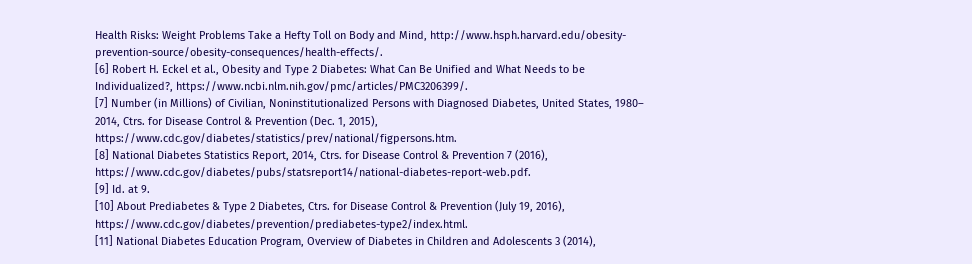Health Risks: Weight Problems Take a Hefty Toll on Body and Mind, http://www.hsph.harvard.edu/obesity-prevention-source/obesity-consequences/health-effects/.
[6] Robert H. Eckel et al., Obesity and Type 2 Diabetes: What Can Be Unified and What Needs to be Individualized?, https://www.ncbi.nlm.nih.gov/pmc/articles/PMC3206399/.
[7] Number (in Millions) of Civilian, Noninstitutionalized Persons with Diagnosed Diabetes, United States, 1980– 2014, Ctrs. for Disease Control & Prevention (Dec. 1, 2015), https://www.cdc.gov/diabetes/statistics/prev/national/figpersons.htm.
[8] National Diabetes Statistics Report, 2014, Ctrs. for Disease Control & Prevention 7 (2016), https://www.cdc.gov/diabetes/pubs/statsreport14/national-diabetes-report-web.pdf.
[9] Id. at 9.
[10] About Prediabetes & Type 2 Diabetes, Ctrs. for Disease Control & Prevention (July 19, 2016), https://www.cdc.gov/diabetes/prevention/prediabetes-type2/index.html.
[11] National Diabetes Education Program, Overview of Diabetes in Children and Adolescents 3 (2014),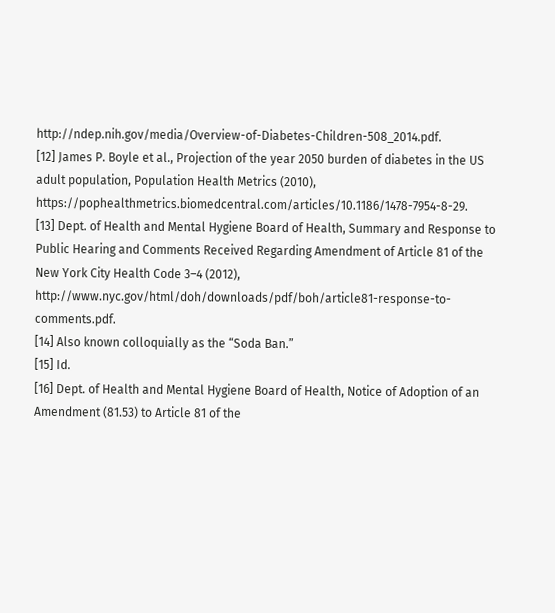http://ndep.nih.gov/media/Overview-of-Diabetes-Children-508_2014.pdf.
[12] James P. Boyle et al., Projection of the year 2050 burden of diabetes in the US adult population, Population Health Metrics (2010), https://pophealthmetrics.biomedcentral.com/articles/10.1186/1478-7954-8-29.
[13] Dept. of Health and Mental Hygiene Board of Health, Summary and Response to Public Hearing and Comments Received Regarding Amendment of Article 81 of the New York City Health Code 3–4 (2012), http://www.nyc.gov/html/doh/downloads/pdf/boh/article81-response-to-comments.pdf.
[14] Also known colloquially as the “Soda Ban.”
[15] Id.
[16] Dept. of Health and Mental Hygiene Board of Health, Notice of Adoption of an Amendment (81.53) to Article 81 of the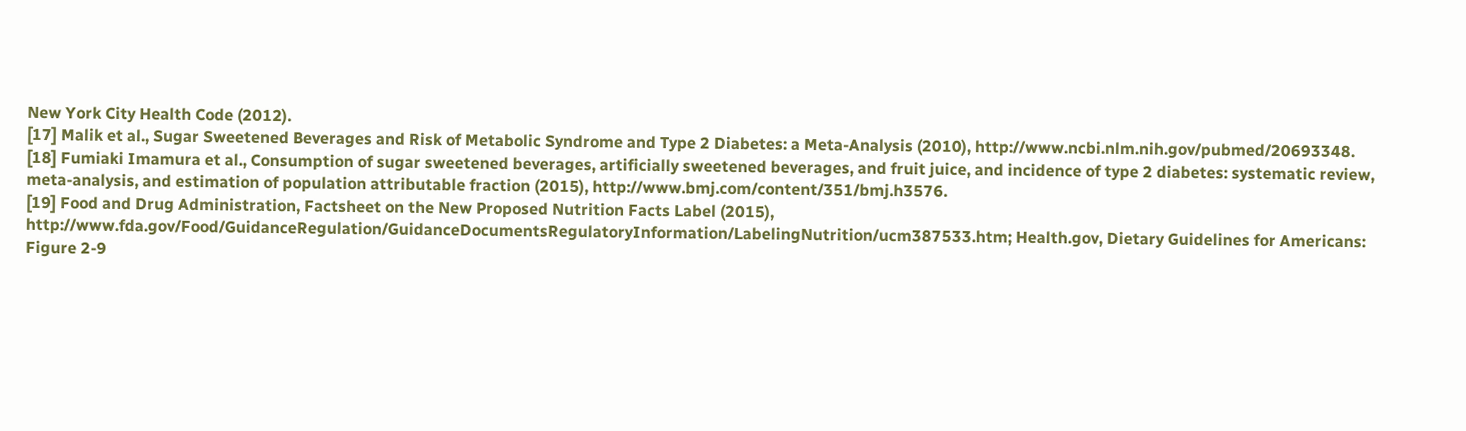New York City Health Code (2012).
[17] Malik et al., Sugar Sweetened Beverages and Risk of Metabolic Syndrome and Type 2 Diabetes: a Meta-Analysis (2010), http://www.ncbi.nlm.nih.gov/pubmed/20693348.
[18] Fumiaki Imamura et al., Consumption of sugar sweetened beverages, artificially sweetened beverages, and fruit juice, and incidence of type 2 diabetes: systematic review, meta-analysis, and estimation of population attributable fraction (2015), http://www.bmj.com/content/351/bmj.h3576.
[19] Food and Drug Administration, Factsheet on the New Proposed Nutrition Facts Label (2015), http://www.fda.gov/Food/GuidanceRegulation/GuidanceDocumentsRegulatoryInformation/LabelingNutrition/ucm387533.htm; Health.gov, Dietary Guidelines for Americans: Figure 2-9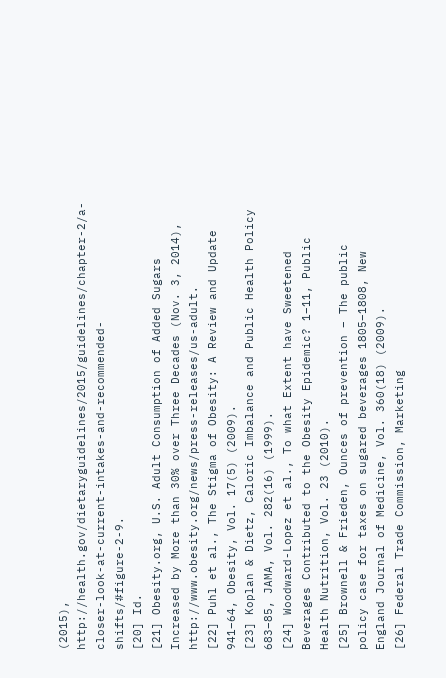(2015), http://health.gov/dietaryguidelines/2015/guidelines/chapter-2/a-closer-look-at-current-intakes-and-recommended-shifts/#figure-2-9.
[20] Id.
[21] Obesity.org, U.S. Adult Consumption of Added Sugars Increased by More than 30% over Three Decades (Nov. 3, 2014), http://www.obesity.org/news/press-releases/us-adult.
[22] Puhl et al., The Stigma of Obesity: A Review and Update 941–64, Obesity, Vol. 17(5) (2009).
[23] Koplan & Dietz, Caloric Imbalance and Public Health Policy 683–85, JAMA, Vol. 282(16) (1999).
[24] Woodward-Lopez et al., To what Extent have Sweetened Beverages Contributed to the Obesity Epidemic? 1–11, Public Health Nutrition, Vol. 23 (2010).
[25] Brownell & Frieden, Ounces of prevention – The public policy case for taxes on sugared beverages 1805–1808, New England Journal of Medicine, Vol. 360(18) (2009).
[26] Federal Trade Commission, Marketing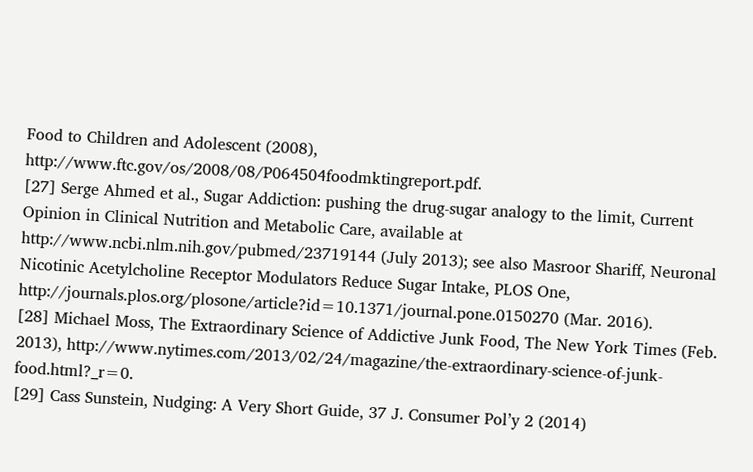Food to Children and Adolescent (2008), http://www.ftc.gov/os/2008/08/P064504foodmktingreport.pdf.
[27] Serge Ahmed et al., Sugar Addiction: pushing the drug-sugar analogy to the limit, Current Opinion in Clinical Nutrition and Metabolic Care, available at http://www.ncbi.nlm.nih.gov/pubmed/23719144 (July 2013); see also Masroor Shariff, Neuronal Nicotinic Acetylcholine Receptor Modulators Reduce Sugar Intake, PLOS One, http://journals.plos.org/plosone/article?id=10.1371/journal.pone.0150270 (Mar. 2016).
[28] Michael Moss, The Extraordinary Science of Addictive Junk Food, The New York Times (Feb. 2013), http://www.nytimes.com/2013/02/24/magazine/the-extraordinary-science-of-junk-food.html?_r=0.
[29] Cass Sunstein, Nudging: A Very Short Guide, 37 J. Consumer Pol’y 2 (2014)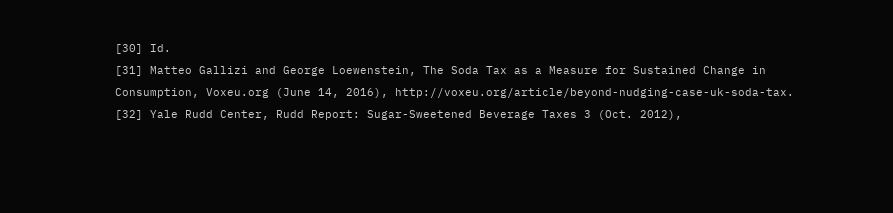[30] Id.
[31] Matteo Gallizi and George Loewenstein, The Soda Tax as a Measure for Sustained Change in Consumption, Voxeu.org (June 14, 2016), http://voxeu.org/article/beyond-nudging-case-uk-soda-tax.
[32] Yale Rudd Center, Rudd Report: Sugar-Sweetened Beverage Taxes 3 (Oct. 2012),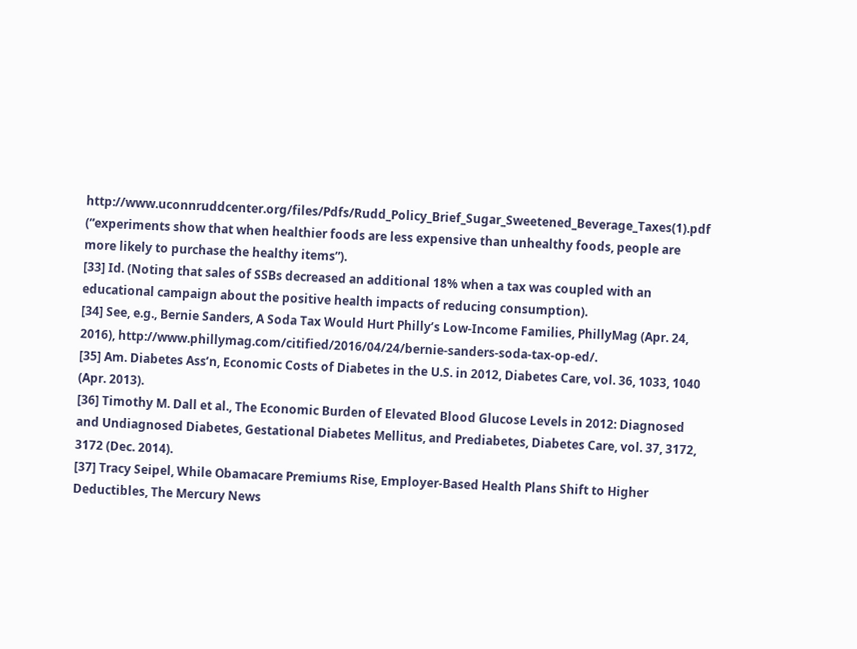http://www.uconnruddcenter.org/files/Pdfs/Rudd_Policy_Brief_Sugar_Sweetened_Beverage_Taxes(1).pdf (“experiments show that when healthier foods are less expensive than unhealthy foods, people are more likely to purchase the healthy items”).
[33] Id. (Noting that sales of SSBs decreased an additional 18% when a tax was coupled with an educational campaign about the positive health impacts of reducing consumption).
[34] See, e.g., Bernie Sanders, A Soda Tax Would Hurt Philly’s Low-Income Families, PhillyMag (Apr. 24, 2016), http://www.phillymag.com/citified/2016/04/24/bernie-sanders-soda-tax-op-ed/.
[35] Am. Diabetes Ass’n, Economic Costs of Diabetes in the U.S. in 2012, Diabetes Care, vol. 36, 1033, 1040 (Apr. 2013).
[36] Timothy M. Dall et al., The Economic Burden of Elevated Blood Glucose Levels in 2012: Diagnosed and Undiagnosed Diabetes, Gestational Diabetes Mellitus, and Prediabetes, Diabetes Care, vol. 37, 3172, 3172 (Dec. 2014).
[37] Tracy Seipel, While Obamacare Premiums Rise, Employer-Based Health Plans Shift to Higher Deductibles, The Mercury News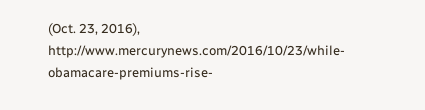(Oct. 23, 2016), http://www.mercurynews.com/2016/10/23/while-obamacare-premiums-rise-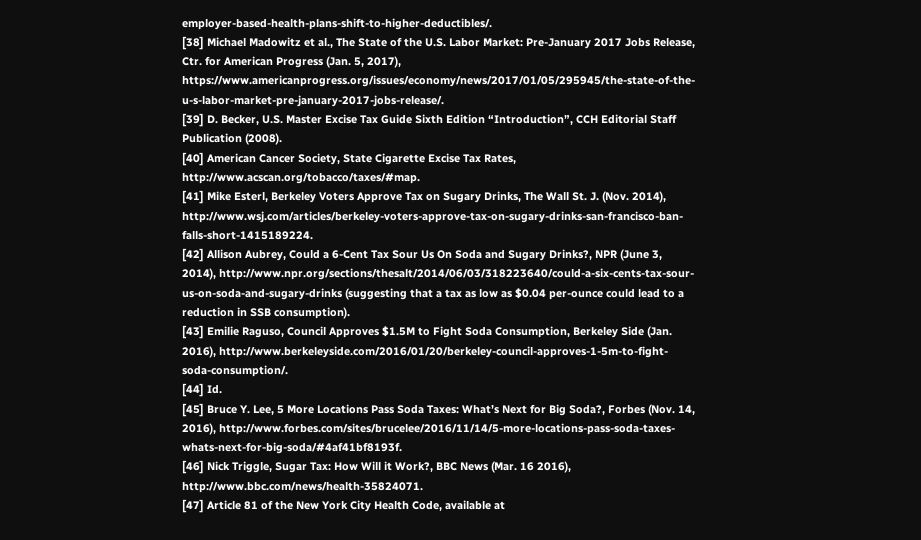employer-based-health-plans-shift-to-higher-deductibles/.
[38] Michael Madowitz et al., The State of the U.S. Labor Market: Pre-January 2017 Jobs Release, Ctr. for American Progress (Jan. 5, 2017), https://www.americanprogress.org/issues/economy/news/2017/01/05/295945/the-state-of-the-u-s-labor-market-pre-january-2017-jobs-release/.
[39] D. Becker, U.S. Master Excise Tax Guide Sixth Edition “Introduction”, CCH Editorial Staff Publication (2008).
[40] American Cancer Society, State Cigarette Excise Tax Rates, http://www.acscan.org/tobacco/taxes/#map.
[41] Mike Esterl, Berkeley Voters Approve Tax on Sugary Drinks, The Wall St. J. (Nov. 2014), http://www.wsj.com/articles/berkeley-voters-approve-tax-on-sugary-drinks-san-francisco-ban-falls-short-1415189224.
[42] Allison Aubrey, Could a 6-Cent Tax Sour Us On Soda and Sugary Drinks?, NPR (June 3, 2014), http://www.npr.org/sections/thesalt/2014/06/03/318223640/could-a-six-cents-tax-sour-us-on-soda-and-sugary-drinks (suggesting that a tax as low as $0.04 per-ounce could lead to a reduction in SSB consumption).
[43] Emilie Raguso, Council Approves $1.5M to Fight Soda Consumption, Berkeley Side (Jan. 2016), http://www.berkeleyside.com/2016/01/20/berkeley-council-approves-1-5m-to-fight-soda-consumption/.
[44] Id.
[45] Bruce Y. Lee, 5 More Locations Pass Soda Taxes: What’s Next for Big Soda?, Forbes (Nov. 14, 2016), http://www.forbes.com/sites/brucelee/2016/11/14/5-more-locations-pass-soda-taxes-whats-next-for-big-soda/#4af41bf8193f.
[46] Nick Triggle, Sugar Tax: How Will it Work?, BBC News (Mar. 16 2016), http://www.bbc.com/news/health-35824071.
[47] Article 81 of the New York City Health Code, available at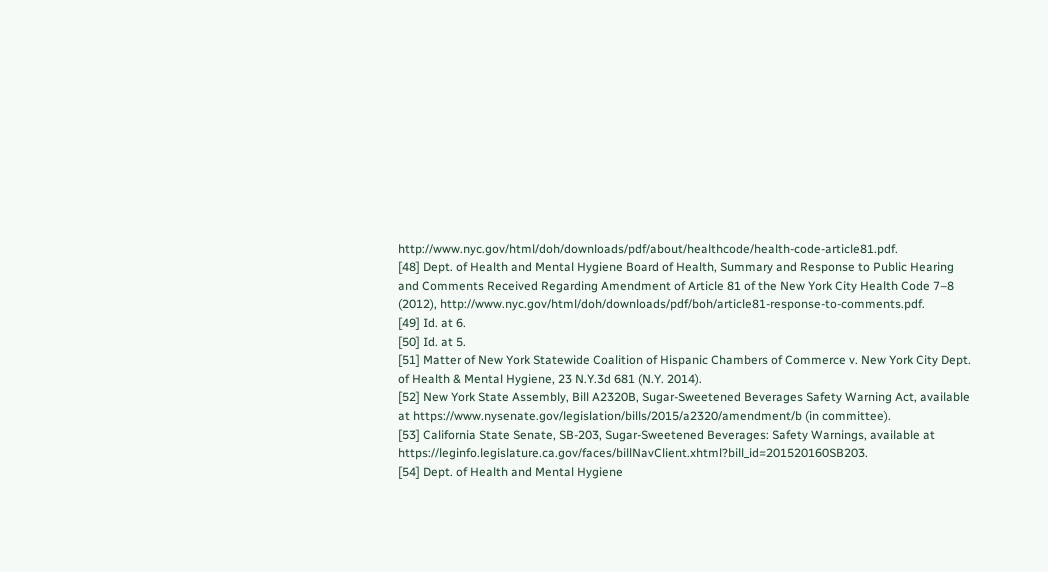http://www.nyc.gov/html/doh/downloads/pdf/about/healthcode/health-code-article81.pdf.
[48] Dept. of Health and Mental Hygiene Board of Health, Summary and Response to Public Hearing and Comments Received Regarding Amendment of Article 81 of the New York City Health Code 7–8 (2012), http://www.nyc.gov/html/doh/downloads/pdf/boh/article81-response-to-comments.pdf.
[49] Id. at 6.
[50] Id. at 5.
[51] Matter of New York Statewide Coalition of Hispanic Chambers of Commerce v. New York City Dept. of Health & Mental Hygiene, 23 N.Y.3d 681 (N.Y. 2014).
[52] New York State Assembly, Bill A2320B, Sugar-Sweetened Beverages Safety Warning Act, available at https://www.nysenate.gov/legislation/bills/2015/a2320/amendment/b (in committee).
[53] California State Senate, SB-203, Sugar-Sweetened Beverages: Safety Warnings, available at https://leginfo.legislature.ca.gov/faces/billNavClient.xhtml?bill_id=201520160SB203.
[54] Dept. of Health and Mental Hygiene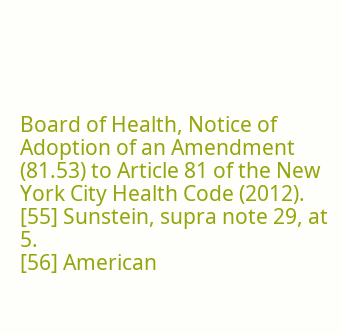Board of Health, Notice of Adoption of an Amendment (81.53) to Article 81 of the New York City Health Code (2012).
[55] Sunstein, supra note 29, at 5.
[56] American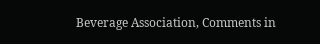Beverage Association, Comments in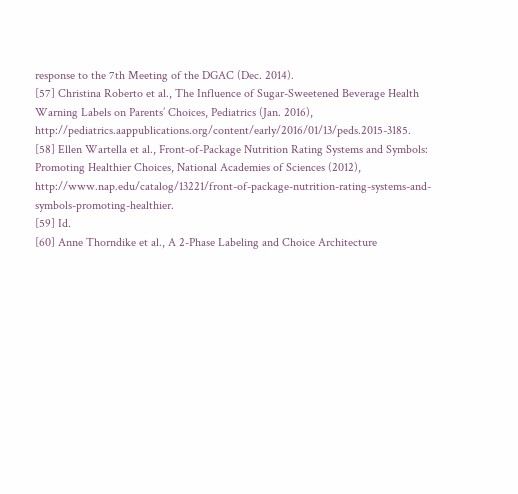response to the 7th Meeting of the DGAC (Dec. 2014).
[57] Christina Roberto et al., The Influence of Sugar-Sweetened Beverage Health Warning Labels on Parents’ Choices, Pediatrics (Jan. 2016), http://pediatrics.aappublications.org/content/early/2016/01/13/peds.2015-3185.
[58] Ellen Wartella et al., Front-of-Package Nutrition Rating Systems and Symbols: Promoting Healthier Choices, National Academies of Sciences (2012), http://www.nap.edu/catalog/13221/front-of-package-nutrition-rating-systems-and-symbols-promoting-healthier.
[59] Id.
[60] Anne Thorndike et al., A 2-Phase Labeling and Choice Architecture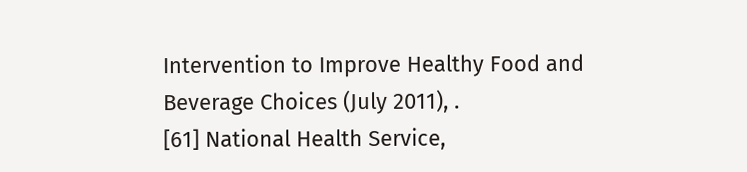Intervention to Improve Healthy Food and Beverage Choices (July 2011), .
[61] National Health Service,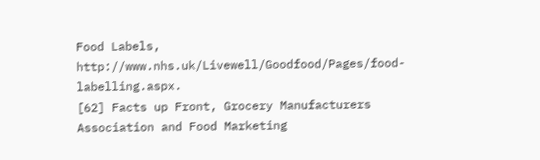Food Labels, http://www.nhs.uk/Livewell/Goodfood/Pages/food-labelling.aspx.
[62] Facts up Front, Grocery Manufacturers Association and Food Marketing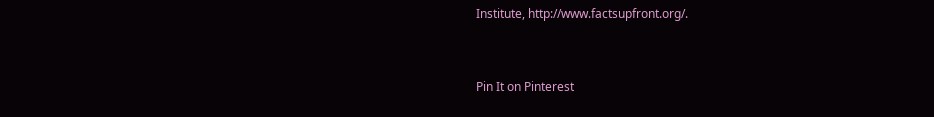Institute, http://www.factsupfront.org/.


Pin It on Pinterest